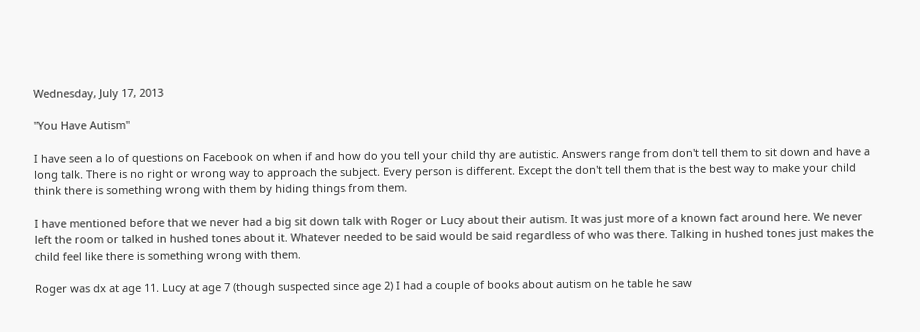Wednesday, July 17, 2013

"You Have Autism"

I have seen a lo of questions on Facebook on when if and how do you tell your child thy are autistic. Answers range from don't tell them to sit down and have a long talk. There is no right or wrong way to approach the subject. Every person is different. Except the don't tell them that is the best way to make your child think there is something wrong with them by hiding things from them.

I have mentioned before that we never had a big sit down talk with Roger or Lucy about their autism. It was just more of a known fact around here. We never left the room or talked in hushed tones about it. Whatever needed to be said would be said regardless of who was there. Talking in hushed tones just makes the child feel like there is something wrong with them.

Roger was dx at age 11. Lucy at age 7 (though suspected since age 2) I had a couple of books about autism on he table he saw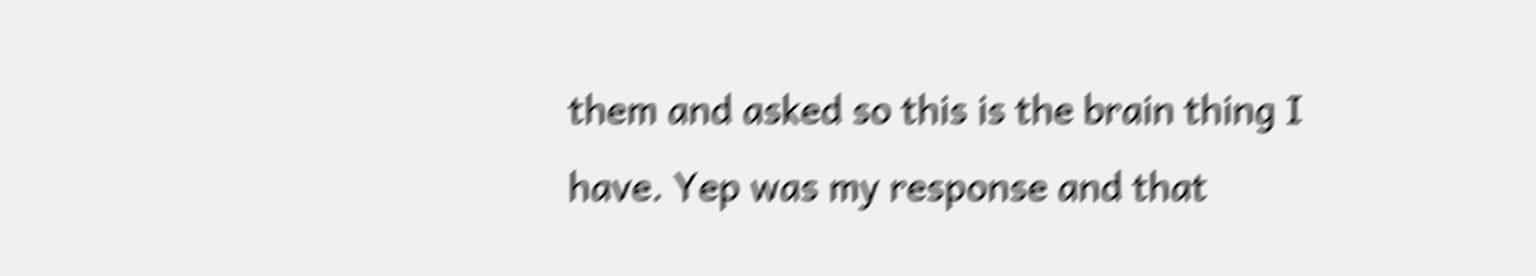them and asked so this is the brain thing I have. Yep was my response and that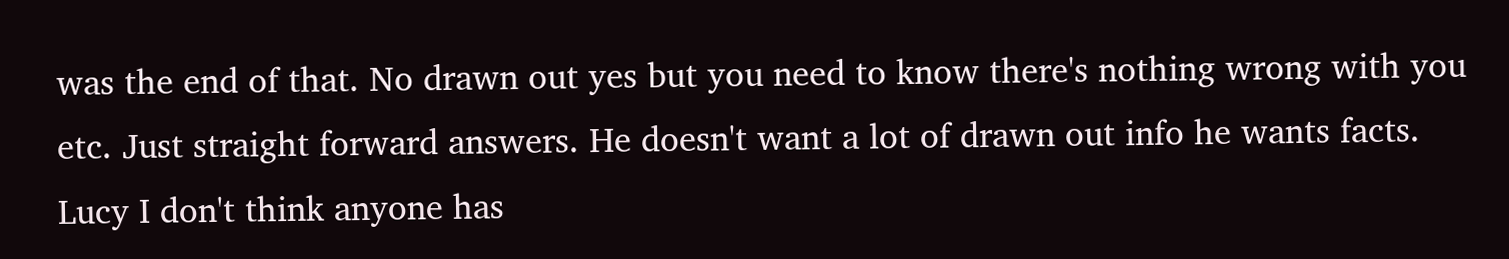was the end of that. No drawn out yes but you need to know there's nothing wrong with you etc. Just straight forward answers. He doesn't want a lot of drawn out info he wants facts.  Lucy I don't think anyone has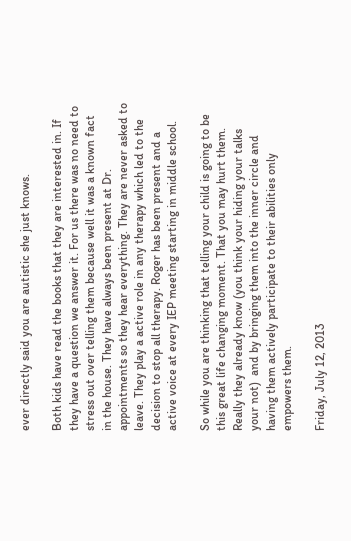ever directly said you are autistic she just knows.

Both kids have read the books that they are interested in. If they have a question we answer it. For us there was no need to stress out over telling them because well it was a known fact in the house. They have always been present at Dr. appointments so they hear everything. They are never asked to leave. They play a active role in any therapy which led to the decision to stop all therapy. Roger has been present and a active voice at every IEP meeting starting in middle school.

So while you are thinking that telling your child is going to be this great life changing moment. That you may hurt them. Really they already know (you think your hiding your talks your not)  and by bringing them into the inner circle and having them actively participate to their abilities only empowers them.

Friday, July 12, 2013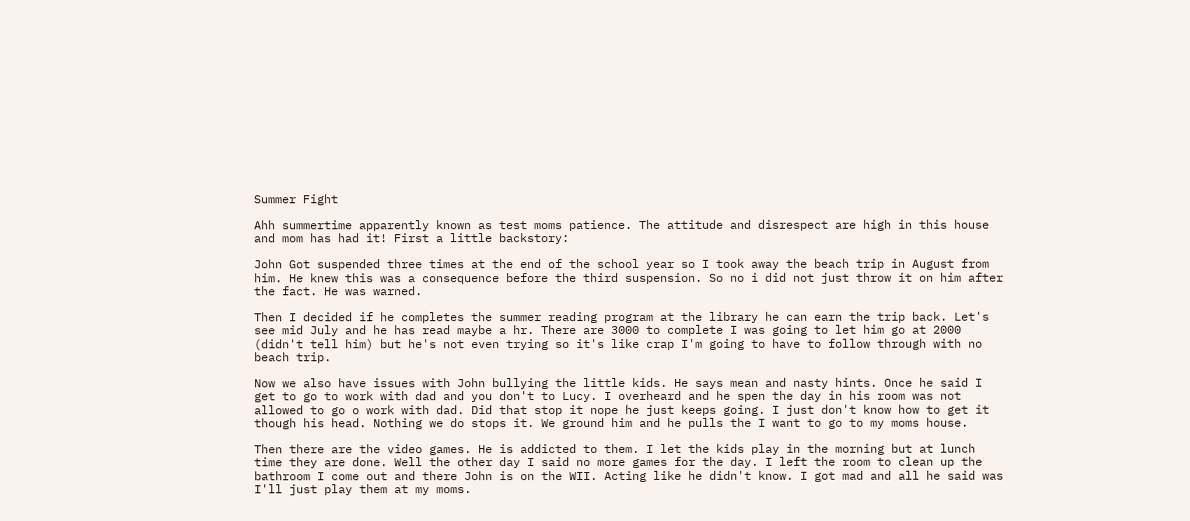Summer Fight

Ahh summertime apparently known as test moms patience. The attitude and disrespect are high in this house and mom has had it! First a little backstory:

John Got suspended three times at the end of the school year so I took away the beach trip in August from him. He knew this was a consequence before the third suspension. So no i did not just throw it on him after the fact. He was warned.

Then I decided if he completes the summer reading program at the library he can earn the trip back. Let's see mid July and he has read maybe a hr. There are 3000 to complete I was going to let him go at 2000 (didn't tell him) but he's not even trying so it's like crap I'm going to have to follow through with no beach trip.

Now we also have issues with John bullying the little kids. He says mean and nasty hints. Once he said I get to go to work with dad and you don't to Lucy. I overheard and he spen the day in his room was not allowed to go o work with dad. Did that stop it nope he just keeps going. I just don't know how to get it though his head. Nothing we do stops it. We ground him and he pulls the I want to go to my moms house.

Then there are the video games. He is addicted to them. I let the kids play in the morning but at lunch time they are done. Well the other day I said no more games for the day. I left the room to clean up the bathroom I come out and there John is on the WII. Acting like he didn't know. I got mad and all he said was I'll just play them at my moms.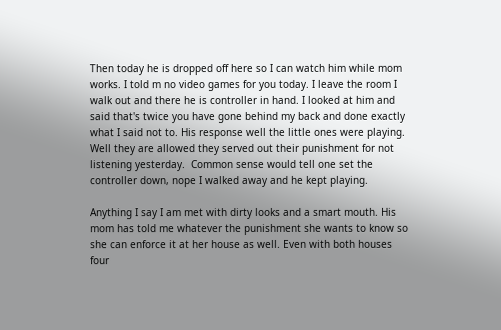Then today he is dropped off here so I can watch him while mom works. I told m no video games for you today. I leave the room I walk out and there he is controller in hand. I looked at him and said that's twice you have gone behind my back and done exactly what I said not to. His response well the little ones were playing. Well they are allowed they served out their punishment for not listening yesterday.  Common sense would tell one set the controller down, nope I walked away and he kept playing.

Anything I say I am met with dirty looks and a smart mouth. His mom has told me whatever the punishment she wants to know so she can enforce it at her house as well. Even with both houses four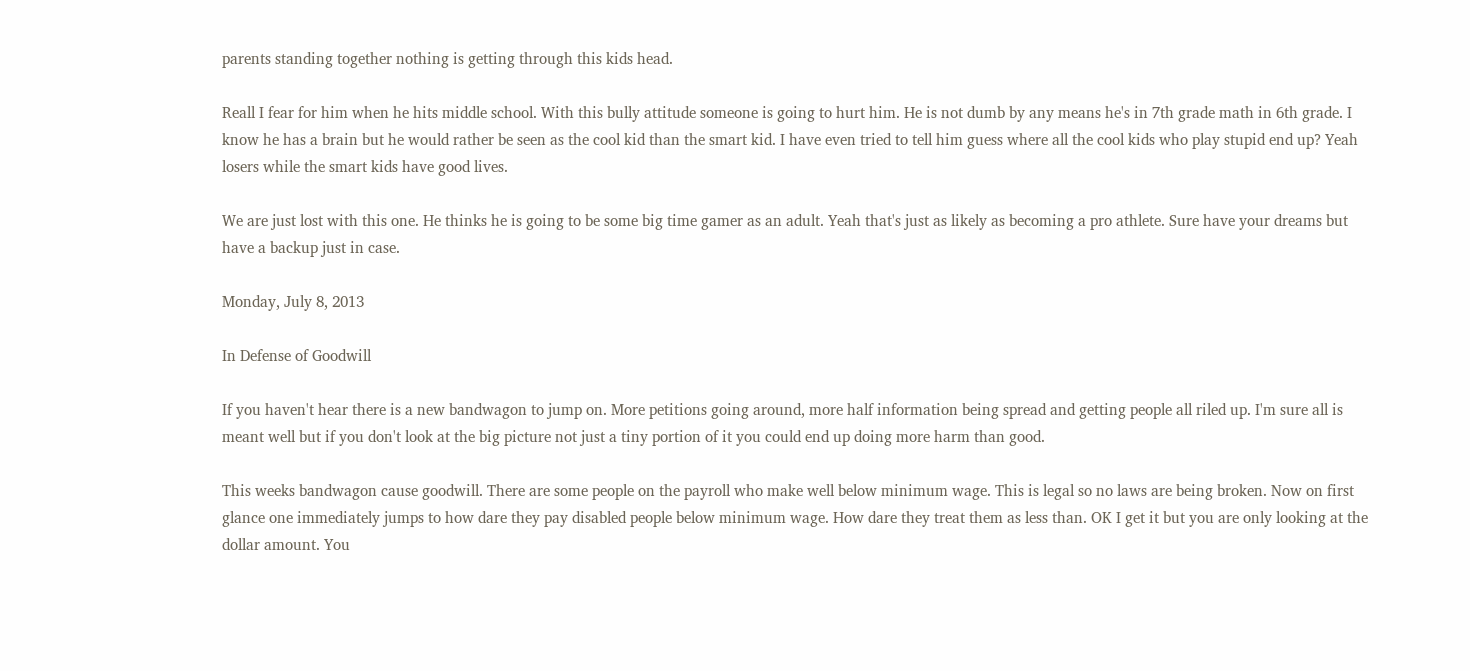parents standing together nothing is getting through this kids head.

Reall I fear for him when he hits middle school. With this bully attitude someone is going to hurt him. He is not dumb by any means he's in 7th grade math in 6th grade. I know he has a brain but he would rather be seen as the cool kid than the smart kid. I have even tried to tell him guess where all the cool kids who play stupid end up? Yeah losers while the smart kids have good lives.

We are just lost with this one. He thinks he is going to be some big time gamer as an adult. Yeah that's just as likely as becoming a pro athlete. Sure have your dreams but have a backup just in case.

Monday, July 8, 2013

In Defense of Goodwill

If you haven't hear there is a new bandwagon to jump on. More petitions going around, more half information being spread and getting people all riled up. I'm sure all is meant well but if you don't look at the big picture not just a tiny portion of it you could end up doing more harm than good.

This weeks bandwagon cause goodwill. There are some people on the payroll who make well below minimum wage. This is legal so no laws are being broken. Now on first glance one immediately jumps to how dare they pay disabled people below minimum wage. How dare they treat them as less than. OK I get it but you are only looking at the dollar amount. You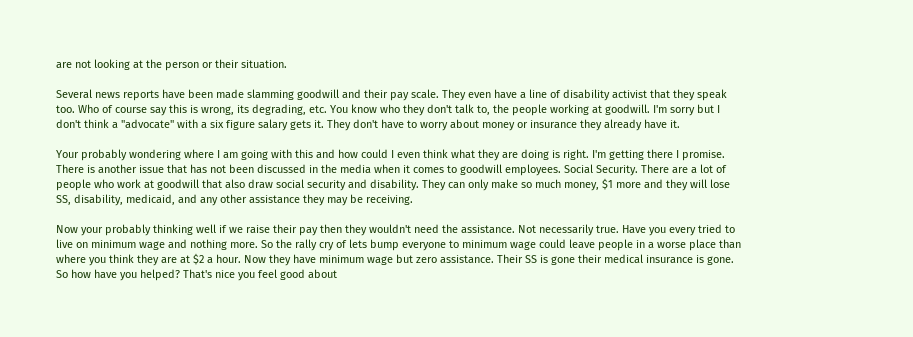are not looking at the person or their situation.

Several news reports have been made slamming goodwill and their pay scale. They even have a line of disability activist that they speak too. Who of course say this is wrong, its degrading, etc. You know who they don't talk to, the people working at goodwill. I'm sorry but I don't think a "advocate" with a six figure salary gets it. They don't have to worry about money or insurance they already have it.

Your probably wondering where I am going with this and how could I even think what they are doing is right. I'm getting there I promise. There is another issue that has not been discussed in the media when it comes to goodwill employees. Social Security. There are a lot of people who work at goodwill that also draw social security and disability. They can only make so much money, $1 more and they will lose SS, disability, medicaid, and any other assistance they may be receiving.

Now your probably thinking well if we raise their pay then they wouldn't need the assistance. Not necessarily true. Have you every tried to live on minimum wage and nothing more. So the rally cry of lets bump everyone to minimum wage could leave people in a worse place than where you think they are at $2 a hour. Now they have minimum wage but zero assistance. Their SS is gone their medical insurance is gone. So how have you helped? That's nice you feel good about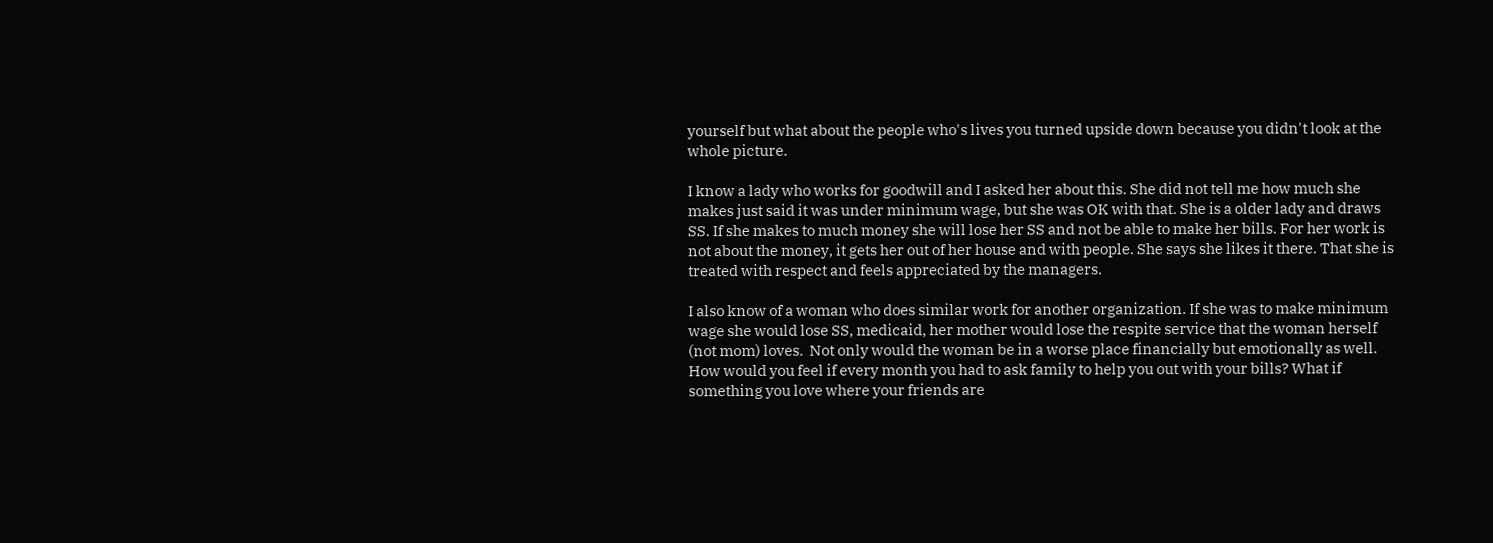yourself but what about the people who's lives you turned upside down because you didn't look at the whole picture.

I know a lady who works for goodwill and I asked her about this. She did not tell me how much she makes just said it was under minimum wage, but she was OK with that. She is a older lady and draws SS. If she makes to much money she will lose her SS and not be able to make her bills. For her work is not about the money, it gets her out of her house and with people. She says she likes it there. That she is treated with respect and feels appreciated by the managers.

I also know of a woman who does similar work for another organization. If she was to make minimum wage she would lose SS, medicaid, her mother would lose the respite service that the woman herself (not mom) loves.  Not only would the woman be in a worse place financially but emotionally as well. How would you feel if every month you had to ask family to help you out with your bills? What if something you love where your friends are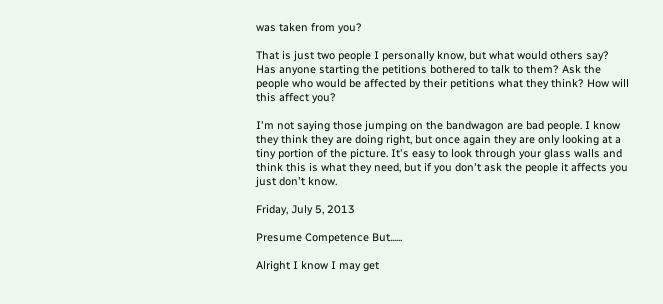was taken from you?

That is just two people I personally know, but what would others say? Has anyone starting the petitions bothered to talk to them? Ask the people who would be affected by their petitions what they think? How will this affect you?

I'm not saying those jumping on the bandwagon are bad people. I know they think they are doing right, but once again they are only looking at a tiny portion of the picture. It's easy to look through your glass walls and think this is what they need, but if you don't ask the people it affects you just don't know.

Friday, July 5, 2013

Presume Competence But......

Alright I know I may get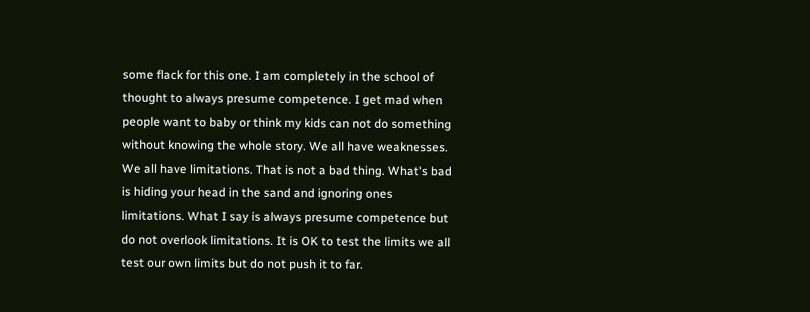some flack for this one. I am completely in the school of thought to always presume competence. I get mad when people want to baby or think my kids can not do something without knowing the whole story. We all have weaknesses. We all have limitations. That is not a bad thing. What's bad is hiding your head in the sand and ignoring ones limitations. What I say is always presume competence but do not overlook limitations. It is OK to test the limits we all test our own limits but do not push it to far.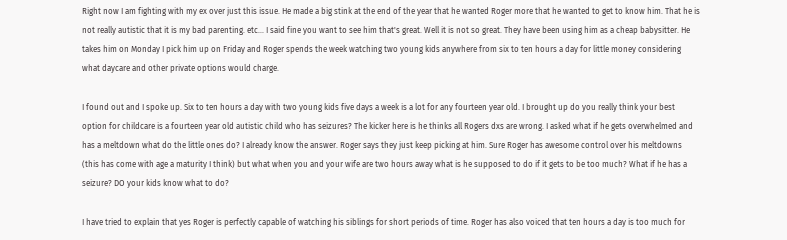Right now I am fighting with my ex over just this issue. He made a big stink at the end of the year that he wanted Roger more that he wanted to get to know him. That he is not really autistic that it is my bad parenting. etc... I said fine you want to see him that's great. Well it is not so great. They have been using him as a cheap babysitter. He takes him on Monday I pick him up on Friday and Roger spends the week watching two young kids anywhere from six to ten hours a day for little money considering what daycare and other private options would charge.

I found out and I spoke up. Six to ten hours a day with two young kids five days a week is a lot for any fourteen year old. I brought up do you really think your best option for childcare is a fourteen year old autistic child who has seizures? The kicker here is he thinks all Rogers dxs are wrong. I asked what if he gets overwhelmed and has a meltdown what do the little ones do? I already know the answer. Roger says they just keep picking at him. Sure Roger has awesome control over his meltdowns (this has come with age a maturity I think) but what when you and your wife are two hours away what is he supposed to do if it gets to be too much? What if he has a seizure? DO your kids know what to do?

I have tried to explain that yes Roger is perfectly capable of watching his siblings for short periods of time. Roger has also voiced that ten hours a day is too much for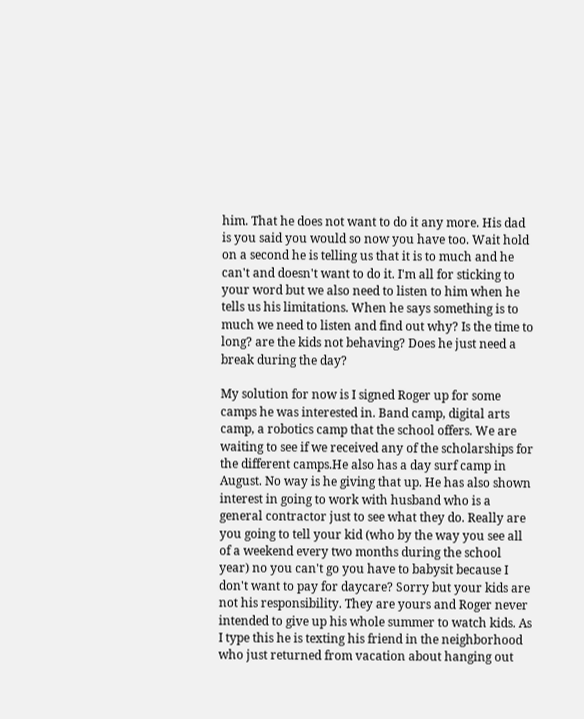him. That he does not want to do it any more. His dad is you said you would so now you have too. Wait hold on a second he is telling us that it is to much and he can't and doesn't want to do it. I'm all for sticking to your word but we also need to listen to him when he tells us his limitations. When he says something is to much we need to listen and find out why? Is the time to long? are the kids not behaving? Does he just need a break during the day?

My solution for now is I signed Roger up for some camps he was interested in. Band camp, digital arts camp, a robotics camp that the school offers. We are waiting to see if we received any of the scholarships for the different camps.He also has a day surf camp in August. No way is he giving that up. He has also shown interest in going to work with husband who is a general contractor just to see what they do. Really are you going to tell your kid (who by the way you see all of a weekend every two months during the school year) no you can't go you have to babysit because I don't want to pay for daycare? Sorry but your kids are not his responsibility. They are yours and Roger never intended to give up his whole summer to watch kids. As I type this he is texting his friend in the neighborhood who just returned from vacation about hanging out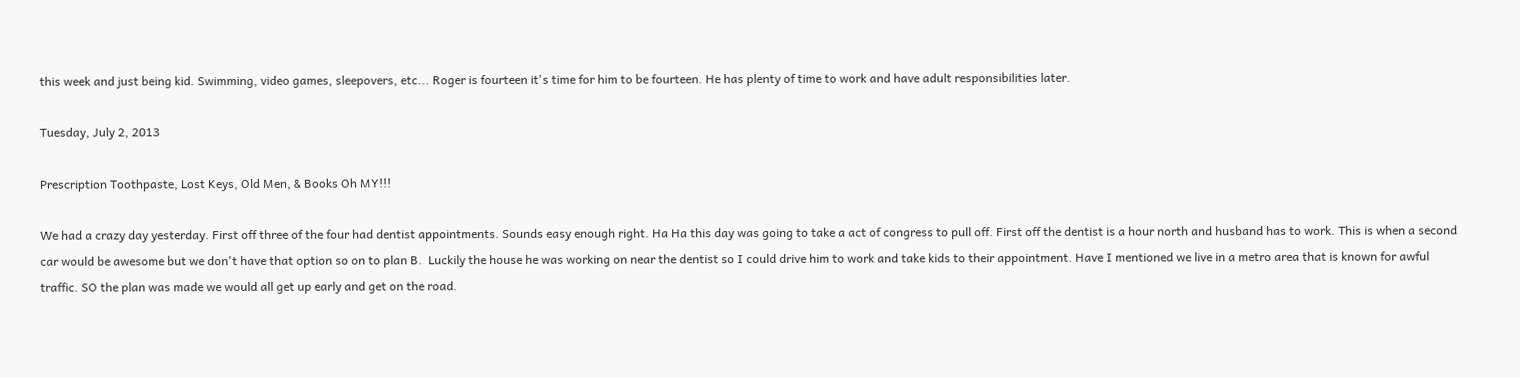this week and just being kid. Swimming, video games, sleepovers, etc... Roger is fourteen it's time for him to be fourteen. He has plenty of time to work and have adult responsibilities later.

Tuesday, July 2, 2013

Prescription Toothpaste, Lost Keys, Old Men, & Books Oh MY!!!

We had a crazy day yesterday. First off three of the four had dentist appointments. Sounds easy enough right. Ha Ha this day was going to take a act of congress to pull off. First off the dentist is a hour north and husband has to work. This is when a second car would be awesome but we don't have that option so on to plan B.  Luckily the house he was working on near the dentist so I could drive him to work and take kids to their appointment. Have I mentioned we live in a metro area that is known for awful traffic. SO the plan was made we would all get up early and get on the road.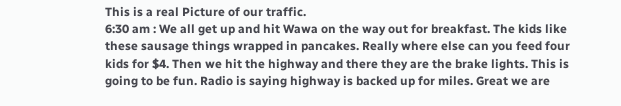This is a real Picture of our traffic.
6:30 am : We all get up and hit Wawa on the way out for breakfast. The kids like these sausage things wrapped in pancakes. Really where else can you feed four kids for $4. Then we hit the highway and there they are the brake lights. This is going to be fun. Radio is saying highway is backed up for miles. Great we are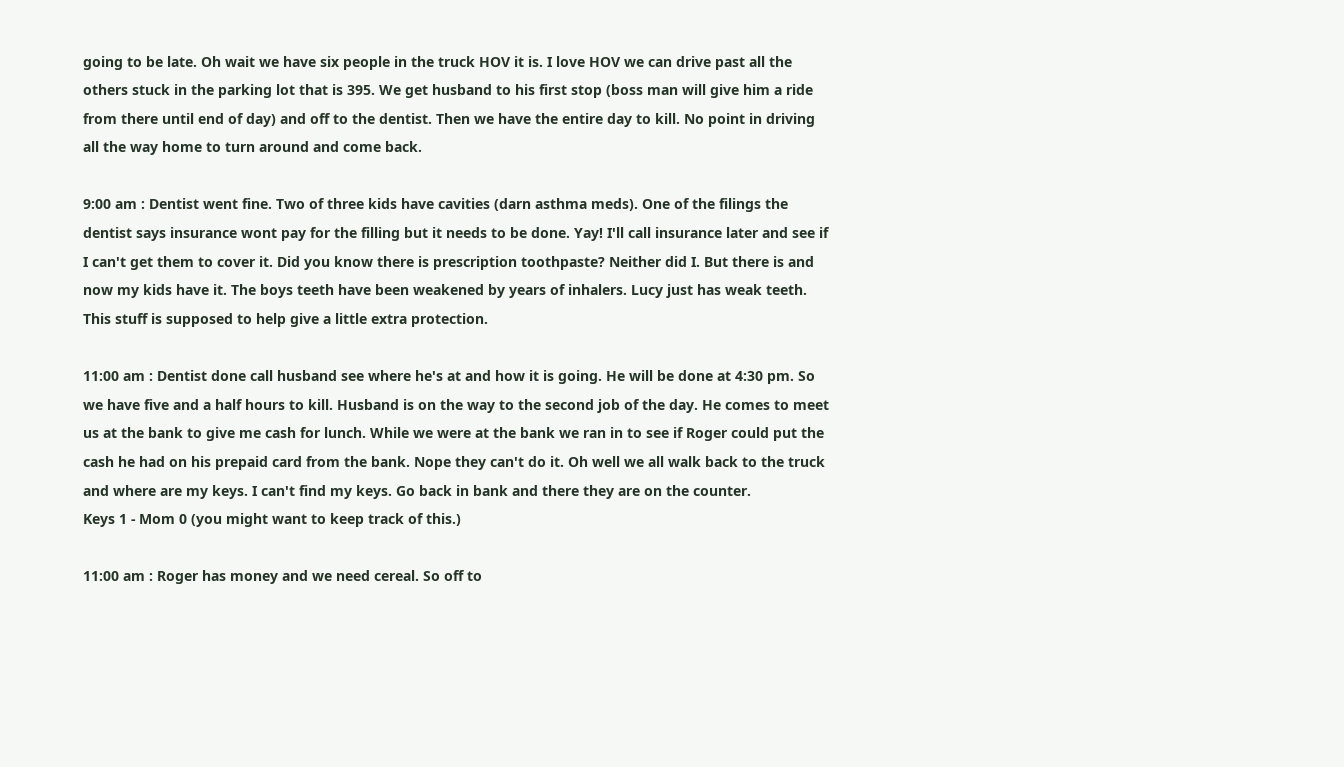going to be late. Oh wait we have six people in the truck HOV it is. I love HOV we can drive past all the others stuck in the parking lot that is 395. We get husband to his first stop (boss man will give him a ride from there until end of day) and off to the dentist. Then we have the entire day to kill. No point in driving all the way home to turn around and come back.

9:00 am : Dentist went fine. Two of three kids have cavities (darn asthma meds). One of the filings the dentist says insurance wont pay for the filling but it needs to be done. Yay! I'll call insurance later and see if I can't get them to cover it. Did you know there is prescription toothpaste? Neither did I. But there is and now my kids have it. The boys teeth have been weakened by years of inhalers. Lucy just has weak teeth. This stuff is supposed to help give a little extra protection.

11:00 am : Dentist done call husband see where he's at and how it is going. He will be done at 4:30 pm. So we have five and a half hours to kill. Husband is on the way to the second job of the day. He comes to meet us at the bank to give me cash for lunch. While we were at the bank we ran in to see if Roger could put the cash he had on his prepaid card from the bank. Nope they can't do it. Oh well we all walk back to the truck and where are my keys. I can't find my keys. Go back in bank and there they are on the counter.
Keys 1 - Mom 0 (you might want to keep track of this.)

11:00 am : Roger has money and we need cereal. So off to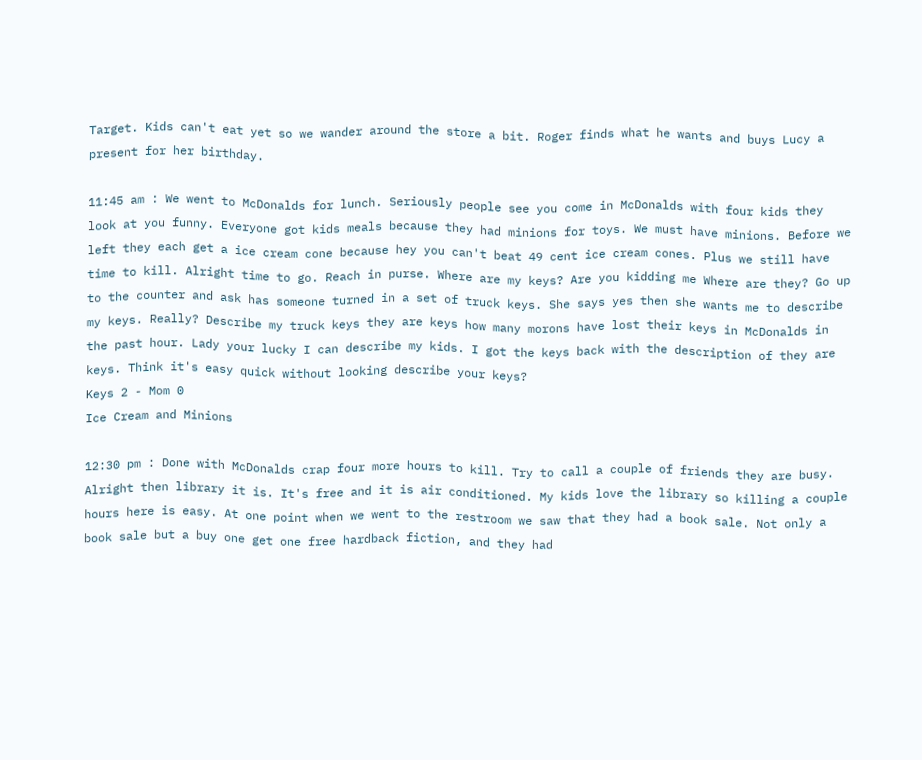Target. Kids can't eat yet so we wander around the store a bit. Roger finds what he wants and buys Lucy a present for her birthday.

11:45 am : We went to McDonalds for lunch. Seriously people see you come in McDonalds with four kids they look at you funny. Everyone got kids meals because they had minions for toys. We must have minions. Before we left they each get a ice cream cone because hey you can't beat 49 cent ice cream cones. Plus we still have time to kill. Alright time to go. Reach in purse. Where are my keys? Are you kidding me Where are they? Go up to the counter and ask has someone turned in a set of truck keys. She says yes then she wants me to describe my keys. Really? Describe my truck keys they are keys how many morons have lost their keys in McDonalds in the past hour. Lady your lucky I can describe my kids. I got the keys back with the description of they are keys. Think it's easy quick without looking describe your keys?
Keys 2 - Mom 0
Ice Cream and Minions

12:30 pm : Done with McDonalds crap four more hours to kill. Try to call a couple of friends they are busy. Alright then library it is. It's free and it is air conditioned. My kids love the library so killing a couple hours here is easy. At one point when we went to the restroom we saw that they had a book sale. Not only a book sale but a buy one get one free hardback fiction, and they had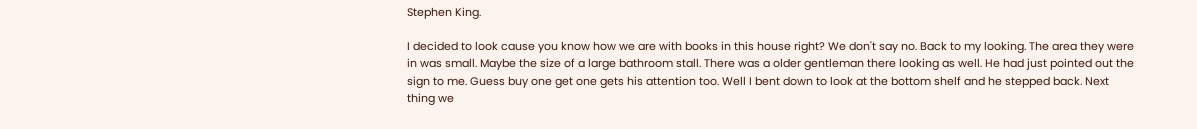Stephen King.

I decided to look cause you know how we are with books in this house right? We don't say no. Back to my looking. The area they were in was small. Maybe the size of a large bathroom stall. There was a older gentleman there looking as well. He had just pointed out the sign to me. Guess buy one get one gets his attention too. Well I bent down to look at the bottom shelf and he stepped back. Next thing we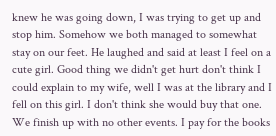knew he was going down, I was trying to get up and stop him. Somehow we both managed to somewhat stay on our feet. He laughed and said at least I feel on a cute girl. Good thing we didn't get hurt don't think I could explain to my wife, well I was at the library and I fell on this girl. I don't think she would buy that one. We finish up with no other events. I pay for the books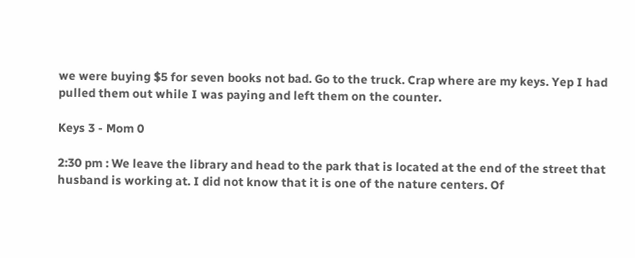we were buying $5 for seven books not bad. Go to the truck. Crap where are my keys. Yep I had pulled them out while I was paying and left them on the counter.

Keys 3 - Mom 0

2:30 pm : We leave the library and head to the park that is located at the end of the street that husband is working at. I did not know that it is one of the nature centers. Of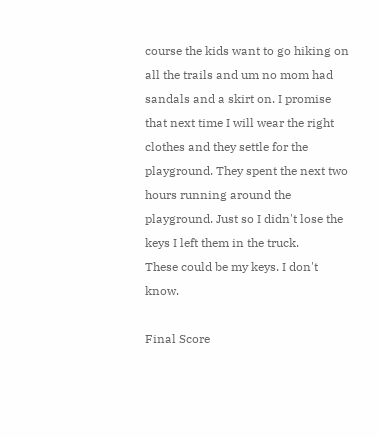course the kids want to go hiking on all the trails and um no mom had sandals and a skirt on. I promise that next time I will wear the right clothes and they settle for the playground. They spent the next two hours running around the playground. Just so I didn't lose the keys I left them in the truck.
These could be my keys. I don't know.

Final Score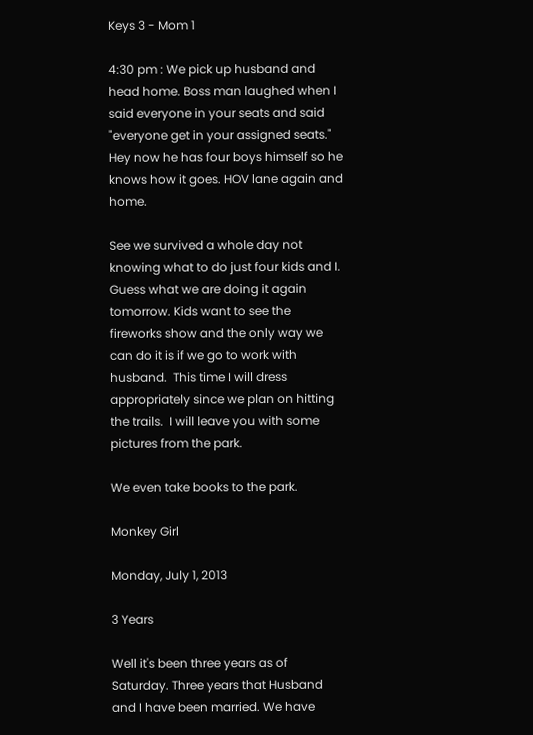Keys 3 - Mom 1

4:30 pm : We pick up husband and head home. Boss man laughed when I said everyone in your seats and said "everyone get in your assigned seats." Hey now he has four boys himself so he knows how it goes. HOV lane again and home.

See we survived a whole day not knowing what to do just four kids and I. Guess what we are doing it again tomorrow. Kids want to see the fireworks show and the only way we can do it is if we go to work with husband.  This time I will dress appropriately since we plan on hitting the trails.  I will leave you with some pictures from the park.

We even take books to the park.

Monkey Girl

Monday, July 1, 2013

3 Years

Well it's been three years as of Saturday. Three years that Husband and I have been married. We have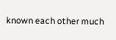known each other much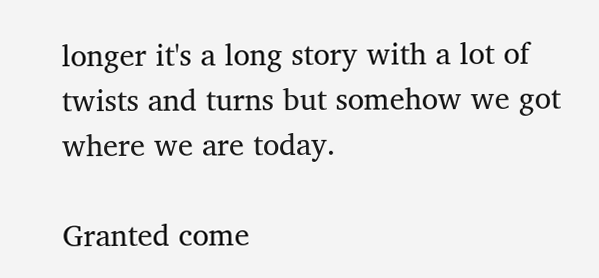longer it's a long story with a lot of twists and turns but somehow we got where we are today.

Granted come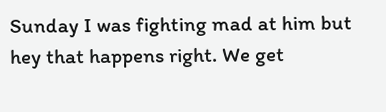Sunday I was fighting mad at him but hey that happens right. We get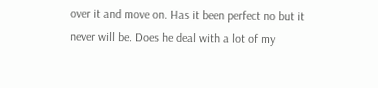over it and move on. Has it been perfect no but it never will be. Does he deal with a lot of my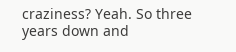craziness? Yeah. So three years down and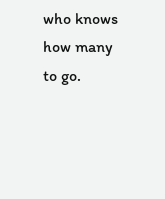who knows how many to go.